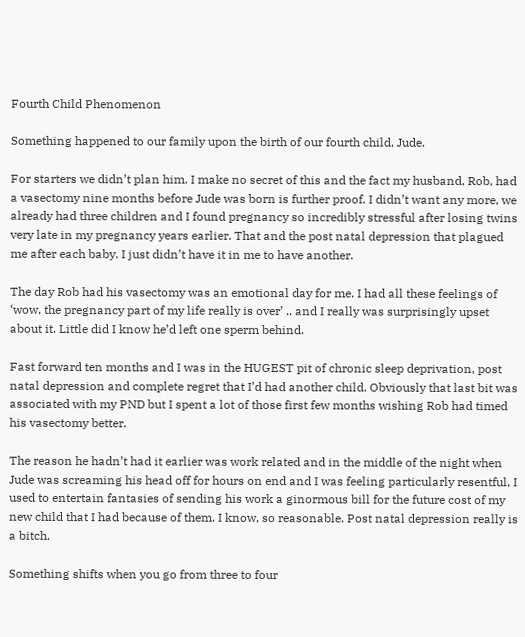Fourth Child Phenomenon

Something happened to our family upon the birth of our fourth child, Jude.

For starters we didn’t plan him. I make no secret of this and the fact my husband, Rob, had a vasectomy nine months before Jude was born is further proof. I didn’t want any more, we already had three children and I found pregnancy so incredibly stressful after losing twins very late in my pregnancy years earlier. That and the post natal depression that plagued me after each baby. I just didn’t have it in me to have another.

The day Rob had his vasectomy was an emotional day for me. I had all these feelings of ‘wow, the pregnancy part of my life really is over’ .. and I really was surprisingly upset about it. Little did I know he’d left one sperm behind.

Fast forward ten months and I was in the HUGEST pit of chronic sleep deprivation, post natal depression and complete regret that I’d had another child. Obviously that last bit was associated with my PND but I spent a lot of those first few months wishing Rob had timed his vasectomy better.

The reason he hadn’t had it earlier was work related and in the middle of the night when Jude was screaming his head off for hours on end and I was feeling particularly resentful, I used to entertain fantasies of sending his work a ginormous bill for the future cost of my new child that I had because of them. I know, so reasonable. Post natal depression really is a bitch.

Something shifts when you go from three to four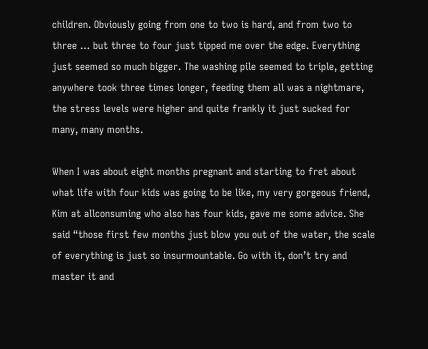children. Obviously going from one to two is hard, and from two to three … but three to four just tipped me over the edge. Everything just seemed so much bigger. The washing pile seemed to triple, getting anywhere took three times longer, feeding them all was a nightmare, the stress levels were higher and quite frankly it just sucked for many, many months.

When I was about eight months pregnant and starting to fret about what life with four kids was going to be like, my very gorgeous friend, Kim at allconsuming who also has four kids, gave me some advice. She said “those first few months just blow you out of the water, the scale of everything is just so insurmountable. Go with it, don’t try and master it and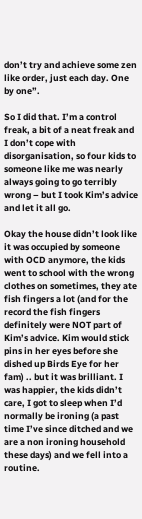don’t try and achieve some zen like order, just each day. One by one”.

So I did that. I’m a control freak, a bit of a neat freak and I don’t cope with disorganisation, so four kids to someone like me was nearly always going to go terribly wrong – but I took Kim’s advice and let it all go.

Okay the house didn’t look like it was occupied by someone with OCD anymore, the kids went to school with the wrong clothes on sometimes, they ate fish fingers a lot (and for the record the fish fingers definitely were NOT part of Kim’s advice. Kim would stick pins in her eyes before she dished up Birds Eye for her fam) .. but it was brilliant. I was happier, the kids didn’t care, I got to sleep when I’d normally be ironing (a past time I’ve since ditched and we are a non ironing household these days) and we fell into a routine.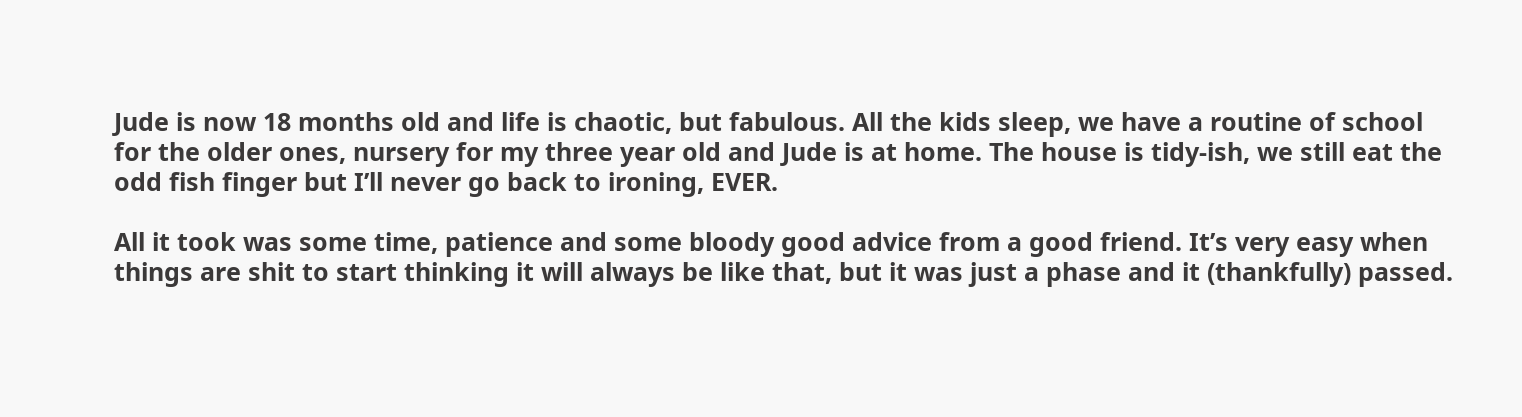Jude is now 18 months old and life is chaotic, but fabulous. All the kids sleep, we have a routine of school for the older ones, nursery for my three year old and Jude is at home. The house is tidy-ish, we still eat the odd fish finger but I’ll never go back to ironing, EVER.

All it took was some time, patience and some bloody good advice from a good friend. It’s very easy when things are shit to start thinking it will always be like that, but it was just a phase and it (thankfully) passed.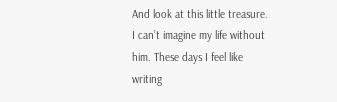And look at this little treasure. I can’t imagine my life without him. These days I feel like writing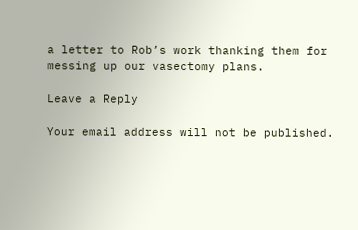a letter to Rob’s work thanking them for messing up our vasectomy plans.

Leave a Reply

Your email address will not be published.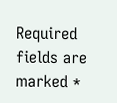Required fields are marked *